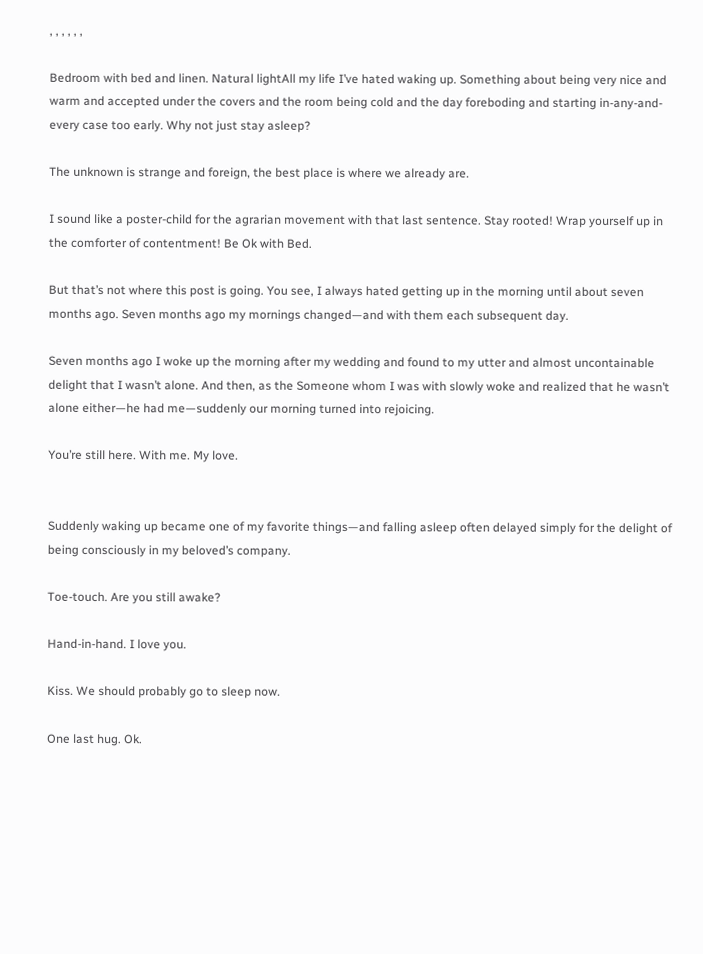, , , , , ,

Bedroom with bed and linen. Natural lightAll my life I’ve hated waking up. Something about being very nice and warm and accepted under the covers and the room being cold and the day foreboding and starting in-any-and-every case too early. Why not just stay asleep?

The unknown is strange and foreign, the best place is where we already are.

I sound like a poster-child for the agrarian movement with that last sentence. Stay rooted! Wrap yourself up in the comforter of contentment! Be Ok with Bed.

But that’s not where this post is going. You see, I always hated getting up in the morning until about seven months ago. Seven months ago my mornings changed—and with them each subsequent day.

Seven months ago I woke up the morning after my wedding and found to my utter and almost uncontainable delight that I wasn’t alone. And then, as the Someone whom I was with slowly woke and realized that he wasn’t alone either—he had me—suddenly our morning turned into rejoicing.

You’re still here. With me. My love.


Suddenly waking up became one of my favorite things—and falling asleep often delayed simply for the delight of being consciously in my beloved’s company.

Toe-touch. Are you still awake?

Hand-in-hand. I love you.

Kiss. We should probably go to sleep now.

One last hug. Ok.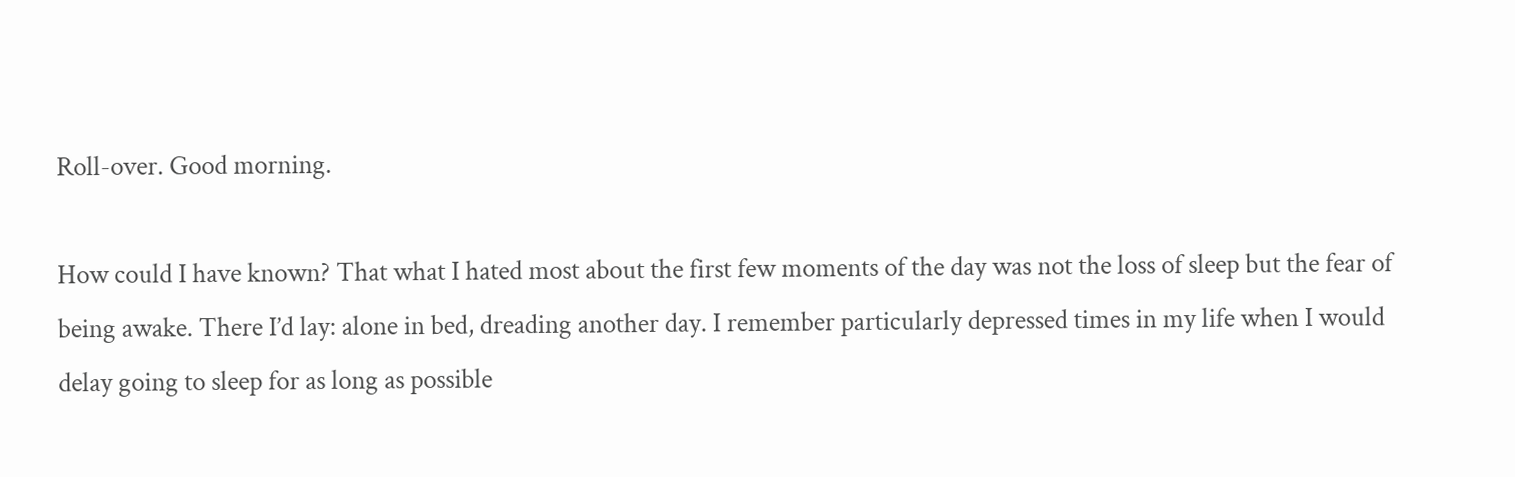Roll-over. Good morning.

How could I have known? That what I hated most about the first few moments of the day was not the loss of sleep but the fear of being awake. There I’d lay: alone in bed, dreading another day. I remember particularly depressed times in my life when I would delay going to sleep for as long as possible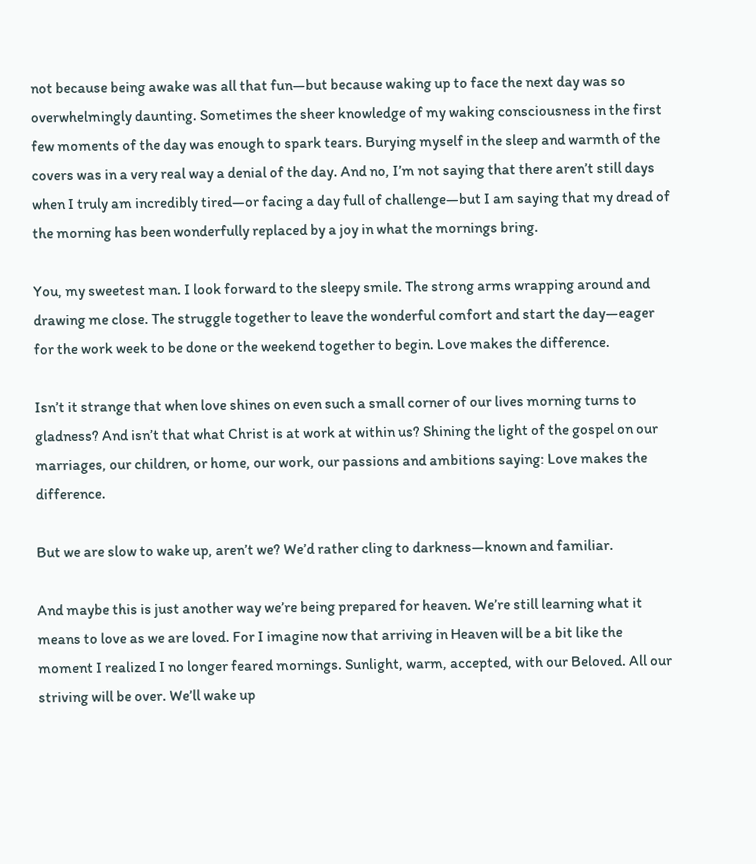not because being awake was all that fun—but because waking up to face the next day was so overwhelmingly daunting. Sometimes the sheer knowledge of my waking consciousness in the first few moments of the day was enough to spark tears. Burying myself in the sleep and warmth of the covers was in a very real way a denial of the day. And no, I’m not saying that there aren’t still days when I truly am incredibly tired—or facing a day full of challenge—but I am saying that my dread of the morning has been wonderfully replaced by a joy in what the mornings bring.

You, my sweetest man. I look forward to the sleepy smile. The strong arms wrapping around and drawing me close. The struggle together to leave the wonderful comfort and start the day—eager for the work week to be done or the weekend together to begin. Love makes the difference.

Isn’t it strange that when love shines on even such a small corner of our lives morning turns to gladness? And isn’t that what Christ is at work at within us? Shining the light of the gospel on our marriages, our children, or home, our work, our passions and ambitions saying: Love makes the difference.

But we are slow to wake up, aren’t we? We’d rather cling to darkness—known and familiar.

And maybe this is just another way we’re being prepared for heaven. We’re still learning what it means to love as we are loved. For I imagine now that arriving in Heaven will be a bit like the moment I realized I no longer feared mornings. Sunlight, warm, accepted, with our Beloved. All our striving will be over. We’ll wake up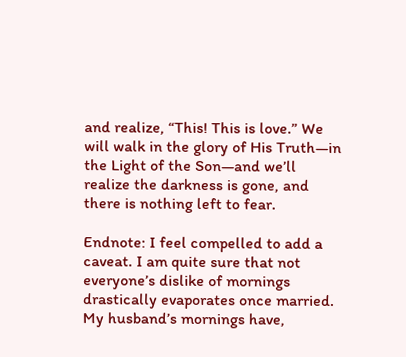and realize, “This! This is love.” We will walk in the glory of His Truth—in the Light of the Son—and we’ll realize the darkness is gone, and there is nothing left to fear.

Endnote: I feel compelled to add a caveat. I am quite sure that not everyone’s dislike of mornings drastically evaporates once married. My husband’s mornings have,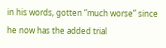in his words, gotten “much worse” since he now has the added trial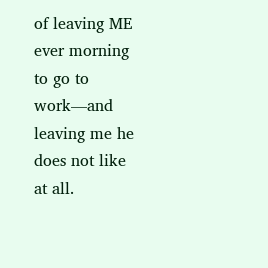of leaving ME ever morning to go to work—and leaving me he does not like at all.